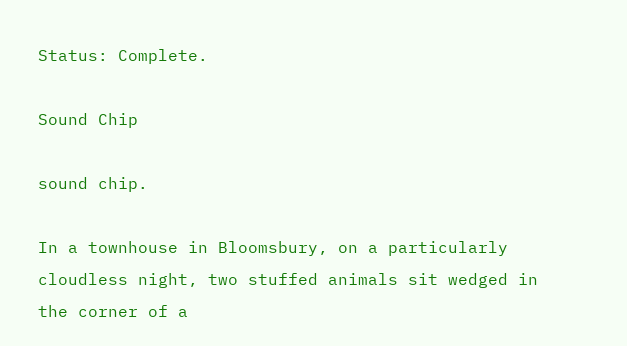Status: Complete.

Sound Chip

sound chip.

In a townhouse in Bloomsbury, on a particularly cloudless night, two stuffed animals sit wedged in the corner of a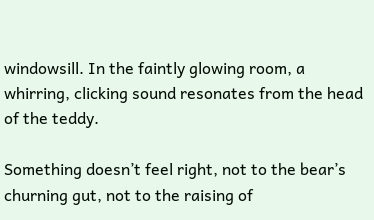windowsill. In the faintly glowing room, a whirring, clicking sound resonates from the head of the teddy.

Something doesn’t feel right, not to the bear’s churning gut, not to the raising of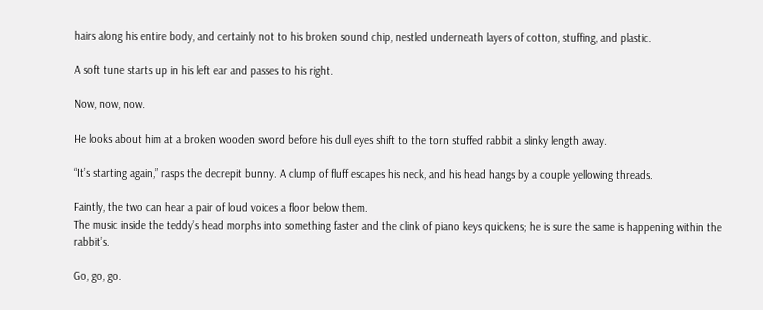hairs along his entire body, and certainly not to his broken sound chip, nestled underneath layers of cotton, stuffing, and plastic.

A soft tune starts up in his left ear and passes to his right.

Now, now, now.

He looks about him at a broken wooden sword before his dull eyes shift to the torn stuffed rabbit a slinky length away.

“It’s starting again,” rasps the decrepit bunny. A clump of fluff escapes his neck, and his head hangs by a couple yellowing threads.

Faintly, the two can hear a pair of loud voices a floor below them.
The music inside the teddy’s head morphs into something faster and the clink of piano keys quickens; he is sure the same is happening within the rabbit’s.

Go, go, go.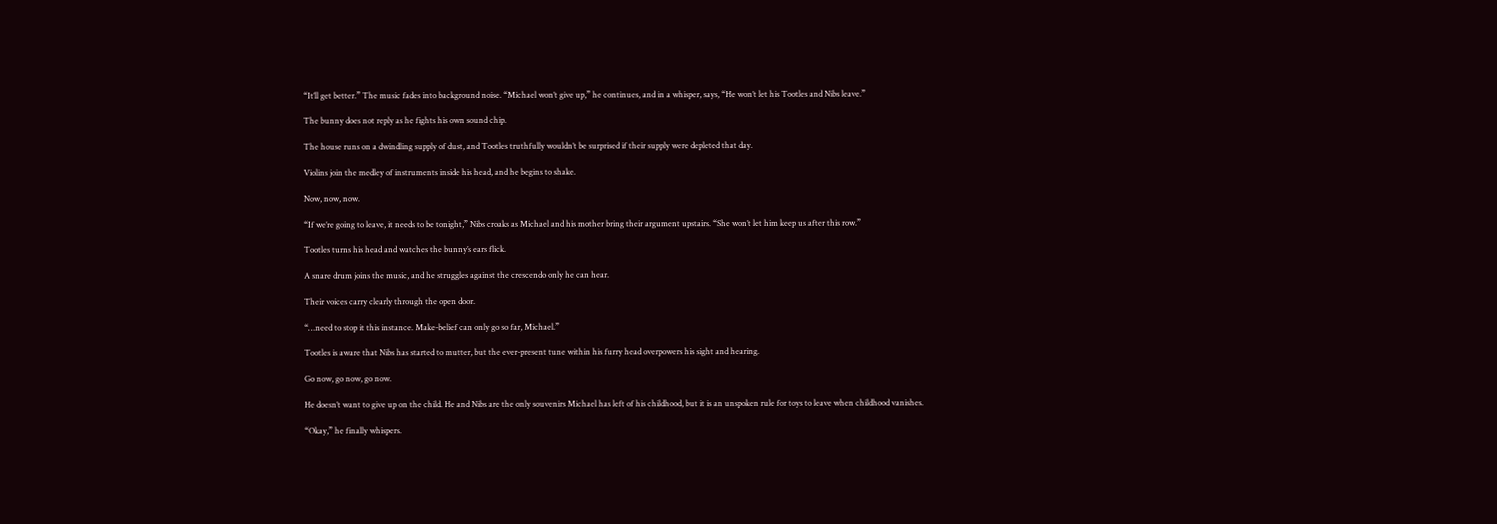“It’ll get better.” The music fades into background noise. “Michael won’t give up,” he continues, and in a whisper, says, “He won’t let his Tootles and Nibs leave.”

The bunny does not reply as he fights his own sound chip.

The house runs on a dwindling supply of dust, and Tootles truthfully wouldn’t be surprised if their supply were depleted that day.

Violins join the medley of instruments inside his head, and he begins to shake.

Now, now, now.

“If we’re going to leave, it needs to be tonight,” Nibs croaks as Michael and his mother bring their argument upstairs. “She won’t let him keep us after this row.”

Tootles turns his head and watches the bunny’s ears flick.

A snare drum joins the music, and he struggles against the crescendo only he can hear.

Their voices carry clearly through the open door.

“…need to stop it this instance. Make-belief can only go so far, Michael.”

Tootles is aware that Nibs has started to mutter, but the ever-present tune within his furry head overpowers his sight and hearing.

Go now, go now, go now.

He doesn’t want to give up on the child. He and Nibs are the only souvenirs Michael has left of his childhood, but it is an unspoken rule for toys to leave when childhood vanishes.

“Okay,” he finally whispers.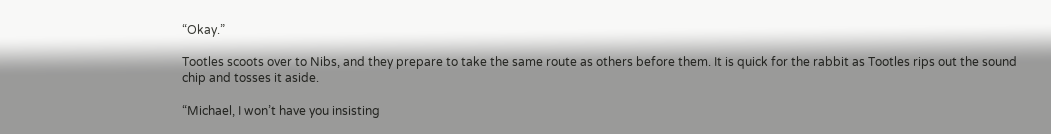“Okay.”

Tootles scoots over to Nibs, and they prepare to take the same route as others before them. It is quick for the rabbit as Tootles rips out the sound chip and tosses it aside.

“Michael, I won’t have you insisting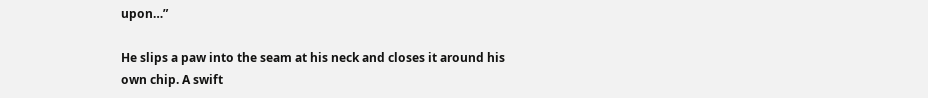upon…”

He slips a paw into the seam at his neck and closes it around his own chip. A swift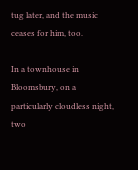tug later, and the music ceases for him, too.

In a townhouse in Bloomsbury, on a particularly cloudless night, two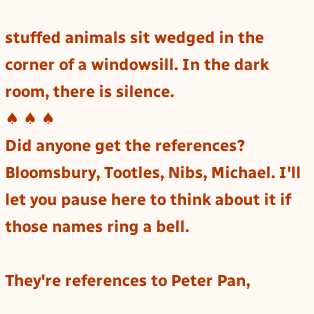stuffed animals sit wedged in the corner of a windowsill. In the dark room, there is silence.
♠ ♠ ♠
Did anyone get the references? Bloomsbury, Tootles, Nibs, Michael. I'll let you pause here to think about it if those names ring a bell.

They're references to Peter Pan,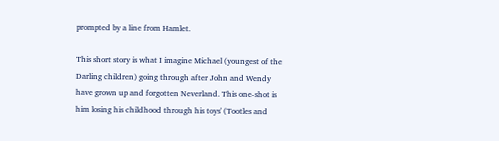prompted by a line from Hamlet.

This short story is what I imagine Michael (youngest of the Darling children) going through after John and Wendy have grown up and forgotten Neverland. This one-shot is him losing his childhood through his toys' (Tootles and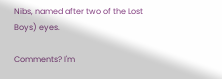Nibs, named after two of the Lost Boys) eyes.

Comments? I'm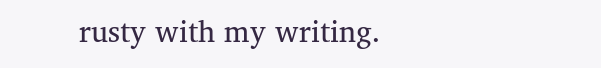rusty with my writing.